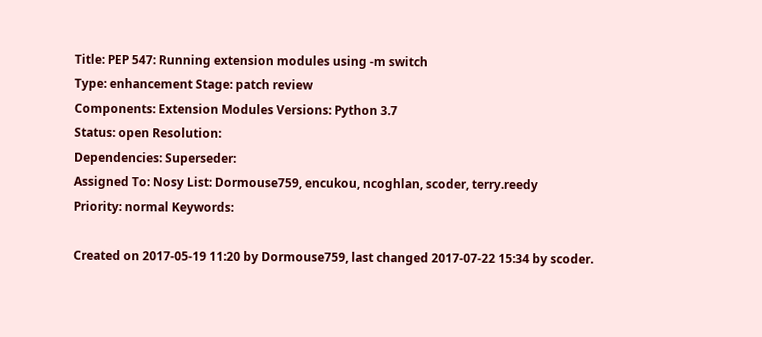Title: PEP 547: Running extension modules using -m switch
Type: enhancement Stage: patch review
Components: Extension Modules Versions: Python 3.7
Status: open Resolution:
Dependencies: Superseder:
Assigned To: Nosy List: Dormouse759, encukou, ncoghlan, scoder, terry.reedy
Priority: normal Keywords:

Created on 2017-05-19 11:20 by Dormouse759, last changed 2017-07-22 15:34 by scoder.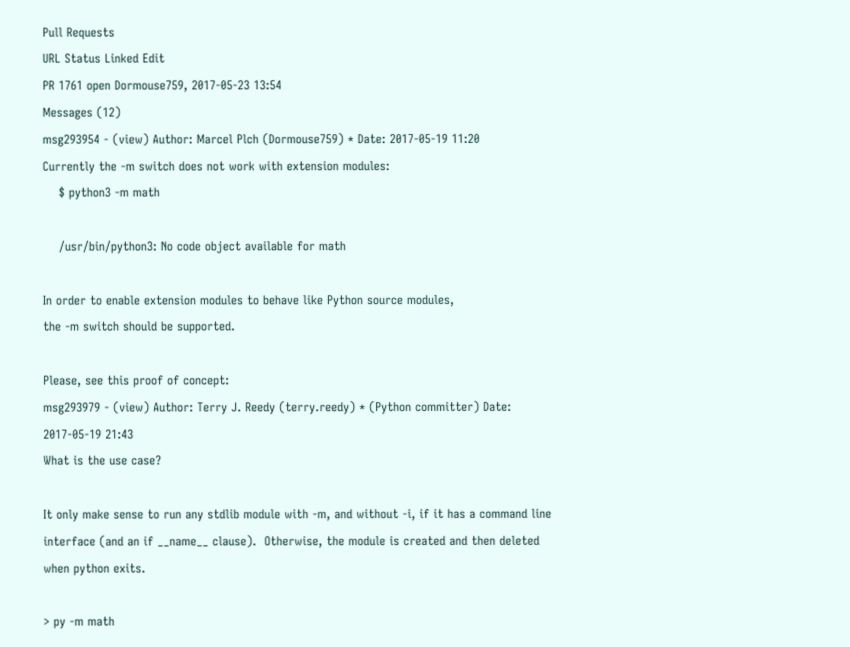Pull Requests
URL Status Linked Edit
PR 1761 open Dormouse759, 2017-05-23 13:54
Messages (12)
msg293954 - (view) Author: Marcel Plch (Dormouse759) * Date: 2017-05-19 11:20
Currently the -m switch does not work with extension modules:
    $ python3 -m math

    /usr/bin/python3: No code object available for math

In order to enable extension modules to behave like Python source modules,
the -m switch should be supported.

Please, see this proof of concept:
msg293979 - (view) Author: Terry J. Reedy (terry.reedy) * (Python committer) Date: 2017-05-19 21:43
What is the use case?

It only make sense to run any stdlib module with -m, and without -i, if it has a command line interface (and an if __name__ clause).  Otherwise, the module is created and then deleted when python exits.

> py -m math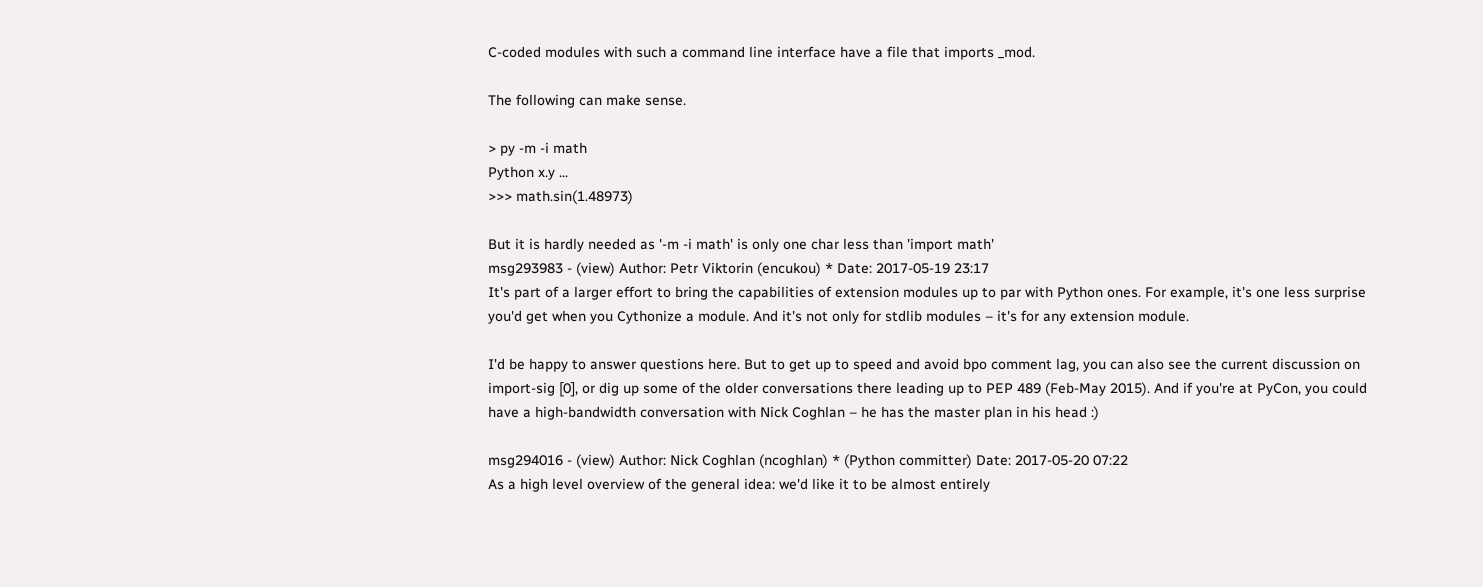C-coded modules with such a command line interface have a file that imports _mod.

The following can make sense.

> py -m -i math
Python x.y ...
>>> math.sin(1.48973)

But it is hardly needed as '-m -i math' is only one char less than 'import math'
msg293983 - (view) Author: Petr Viktorin (encukou) * Date: 2017-05-19 23:17
It's part of a larger effort to bring the capabilities of extension modules up to par with Python ones. For example, it's one less surprise you'd get when you Cythonize a module. And it's not only for stdlib modules – it's for any extension module.

I'd be happy to answer questions here. But to get up to speed and avoid bpo comment lag, you can also see the current discussion on import-sig [0], or dig up some of the older conversations there leading up to PEP 489 (Feb-May 2015). And if you're at PyCon, you could have a high-bandwidth conversation with Nick Coghlan – he has the master plan in his head :)

msg294016 - (view) Author: Nick Coghlan (ncoghlan) * (Python committer) Date: 2017-05-20 07:22
As a high level overview of the general idea: we'd like it to be almost entirely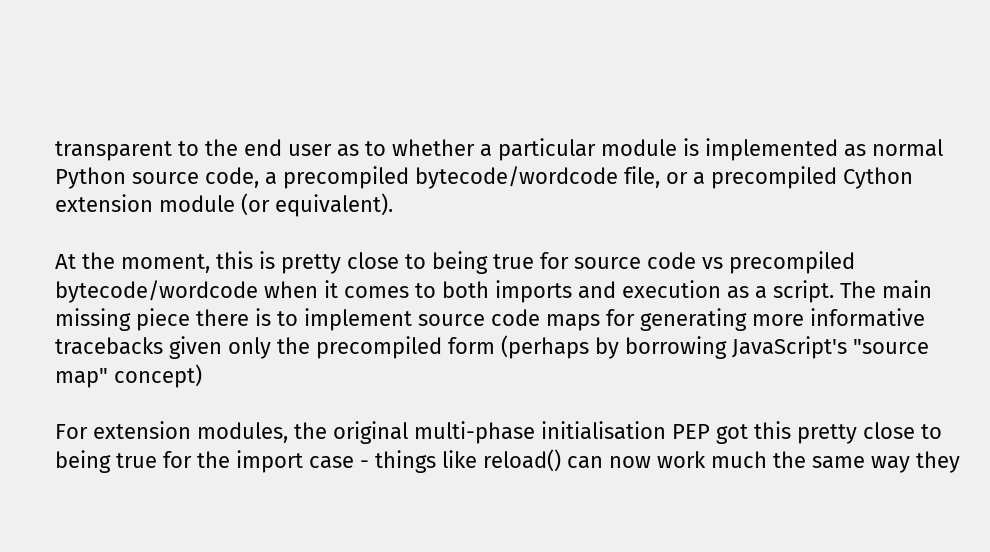transparent to the end user as to whether a particular module is implemented as normal Python source code, a precompiled bytecode/wordcode file, or a precompiled Cython extension module (or equivalent).

At the moment, this is pretty close to being true for source code vs precompiled bytecode/wordcode when it comes to both imports and execution as a script. The main missing piece there is to implement source code maps for generating more informative tracebacks given only the precompiled form (perhaps by borrowing JavaScript's "source map" concept)

For extension modules, the original multi-phase initialisation PEP got this pretty close to being true for the import case - things like reload() can now work much the same way they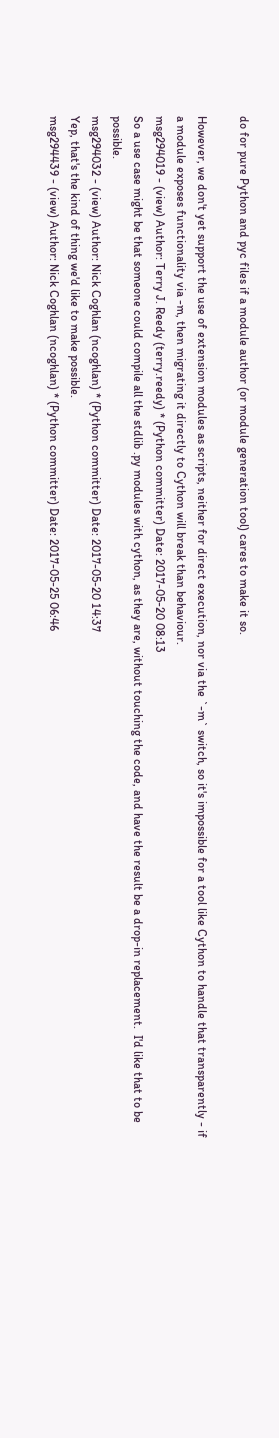do for pure Python and pyc files if a module author (or module generation tool) cares to make it so.

However, we don't yet support the use of extension modules as scripts, neither for direct execution, nor via the `-m` switch, so it's impossible for a tool like Cython to handle that transparently - if a module exposes functionality via -m, then migrating it directly to Cython will break than behaviour.
msg294019 - (view) Author: Terry J. Reedy (terry.reedy) * (Python committer) Date: 2017-05-20 08:13
So a use case might be that someone could compile all the stdlib .py modules with cython, as they are, without touching the code, and have the result be a drop-in replacement.  I'd like that to be possible.
msg294032 - (view) Author: Nick Coghlan (ncoghlan) * (Python committer) Date: 2017-05-20 14:37
Yep, that's the kind of thing we'd like to make possible.
msg294439 - (view) Author: Nick Coghlan (ncoghlan) * (Python committer) Date: 2017-05-25 06:46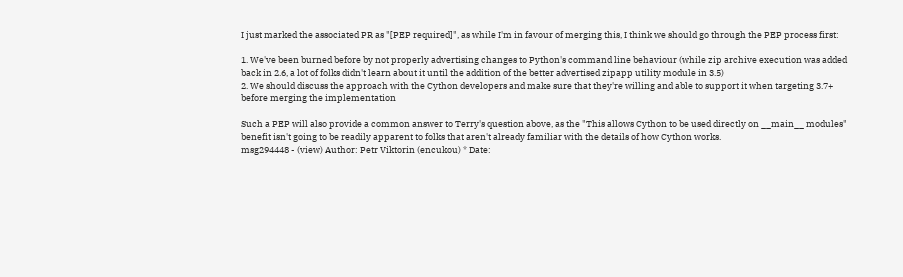I just marked the associated PR as "[PEP required]", as while I'm in favour of merging this, I think we should go through the PEP process first:

1. We've been burned before by not properly advertising changes to Python's command line behaviour (while zip archive execution was added back in 2.6, a lot of folks didn't learn about it until the addition of the better advertised zipapp utility module in 3.5)
2. We should discuss the approach with the Cython developers and make sure that they're willing and able to support it when targeting 3.7+ before merging the implementation

Such a PEP will also provide a common answer to Terry's question above, as the "This allows Cython to be used directly on __main__ modules" benefit isn't going to be readily apparent to folks that aren't already familiar with the details of how Cython works.
msg294448 - (view) Author: Petr Viktorin (encukou) * Date: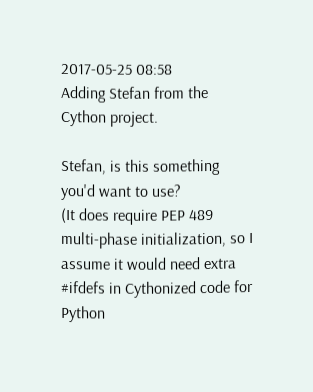2017-05-25 08:58
Adding Stefan from the Cython project.

Stefan, is this something you'd want to use?
(It does require PEP 489 multi-phase initialization, so I assume it would need extra #ifdefs in Cythonized code for Python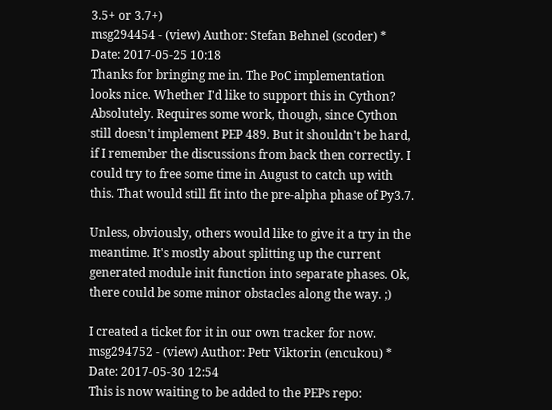3.5+ or 3.7+)
msg294454 - (view) Author: Stefan Behnel (scoder) * Date: 2017-05-25 10:18
Thanks for bringing me in. The PoC implementation looks nice. Whether I'd like to support this in Cython? Absolutely. Requires some work, though, since Cython still doesn't implement PEP 489. But it shouldn't be hard, if I remember the discussions from back then correctly. I could try to free some time in August to catch up with this. That would still fit into the pre-alpha phase of Py3.7.

Unless, obviously, others would like to give it a try in the meantime. It's mostly about splitting up the current generated module init function into separate phases. Ok, there could be some minor obstacles along the way. ;)

I created a ticket for it in our own tracker for now.
msg294752 - (view) Author: Petr Viktorin (encukou) * Date: 2017-05-30 12:54
This is now waiting to be added to the PEPs repo: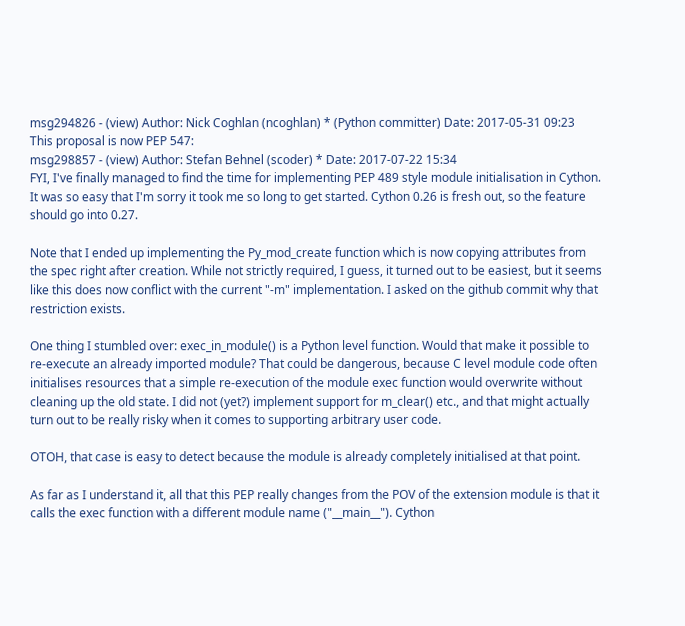msg294826 - (view) Author: Nick Coghlan (ncoghlan) * (Python committer) Date: 2017-05-31 09:23
This proposal is now PEP 547:
msg298857 - (view) Author: Stefan Behnel (scoder) * Date: 2017-07-22 15:34
FYI, I've finally managed to find the time for implementing PEP 489 style module initialisation in Cython. It was so easy that I'm sorry it took me so long to get started. Cython 0.26 is fresh out, so the feature should go into 0.27.

Note that I ended up implementing the Py_mod_create function which is now copying attributes from the spec right after creation. While not strictly required, I guess, it turned out to be easiest, but it seems like this does now conflict with the current "-m" implementation. I asked on the github commit why that restriction exists.

One thing I stumbled over: exec_in_module() is a Python level function. Would that make it possible to re-execute an already imported module? That could be dangerous, because C level module code often initialises resources that a simple re-execution of the module exec function would overwrite without cleaning up the old state. I did not (yet?) implement support for m_clear() etc., and that might actually turn out to be really risky when it comes to supporting arbitrary user code.

OTOH, that case is easy to detect because the module is already completely initialised at that point.

As far as I understand it, all that this PEP really changes from the POV of the extension module is that it calls the exec function with a different module name ("__main__"). Cython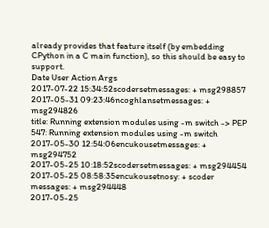already provides that feature itself (by embedding CPython in a C main function), so this should be easy to support.
Date User Action Args
2017-07-22 15:34:52scodersetmessages: + msg298857
2017-05-31 09:23:46ncoghlansetmessages: + msg294826
title: Running extension modules using -m switch -> PEP 547: Running extension modules using -m switch
2017-05-30 12:54:06encukousetmessages: + msg294752
2017-05-25 10:18:52scodersetmessages: + msg294454
2017-05-25 08:58:35encukousetnosy: + scoder
messages: + msg294448
2017-05-25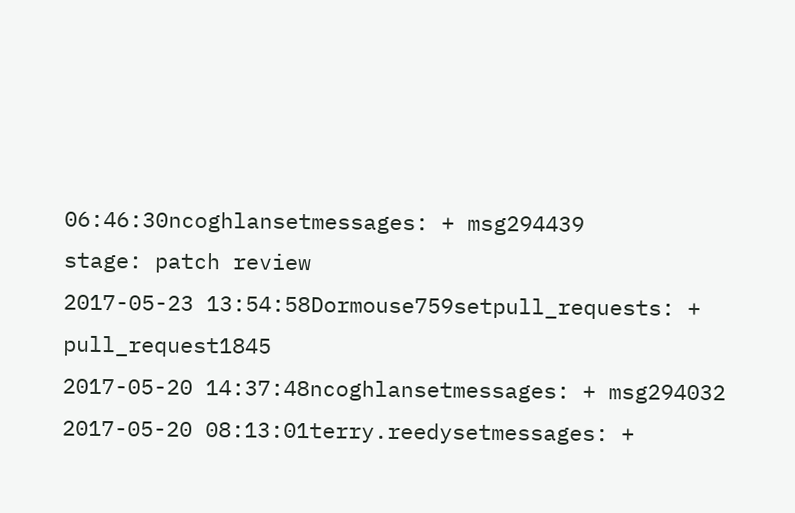06:46:30ncoghlansetmessages: + msg294439
stage: patch review
2017-05-23 13:54:58Dormouse759setpull_requests: + pull_request1845
2017-05-20 14:37:48ncoghlansetmessages: + msg294032
2017-05-20 08:13:01terry.reedysetmessages: +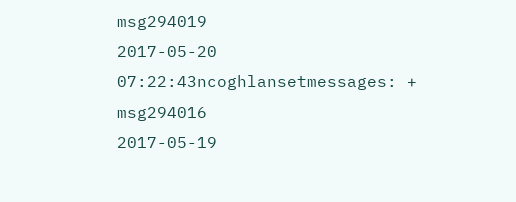msg294019
2017-05-20 07:22:43ncoghlansetmessages: + msg294016
2017-05-19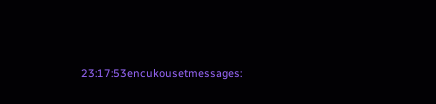23:17:53encukousetmessages: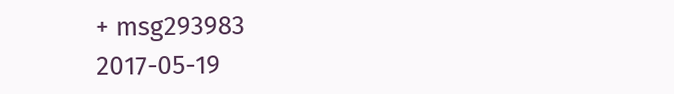+ msg293983
2017-05-19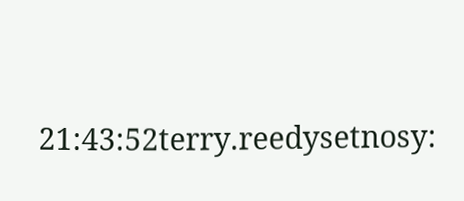21:43:52terry.reedysetnosy: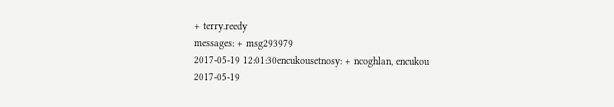+ terry.reedy
messages: + msg293979
2017-05-19 12:01:30encukousetnosy: + ncoghlan, encukou
2017-05-19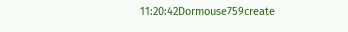11:20:42Dormouse759create